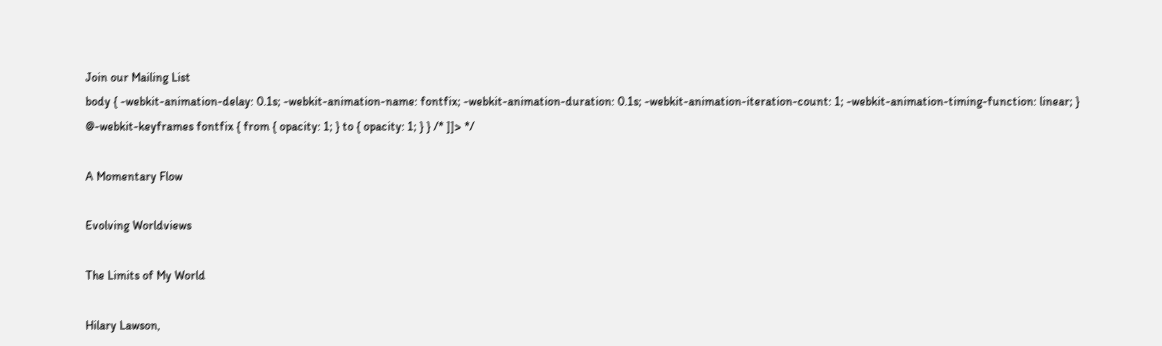Join our Mailing List
body { -webkit-animation-delay: 0.1s; -webkit-animation-name: fontfix; -webkit-animation-duration: 0.1s; -webkit-animation-iteration-count: 1; -webkit-animation-timing-function: linear; } @-webkit-keyframes fontfix { from { opacity: 1; } to { opacity: 1; } } /* ]]> */

A Momentary Flow

Evolving Worldviews

The Limits of My World

Hilary Lawson,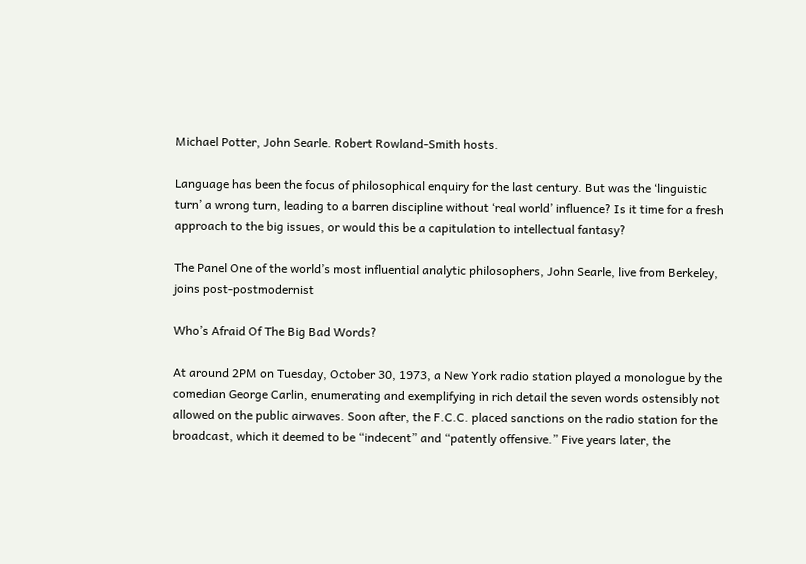Michael Potter, John Searle. Robert Rowland-Smith hosts.

Language has been the focus of philosophical enquiry for the last century. But was the ‘linguistic turn’ a wrong turn, leading to a barren discipline without ‘real world’ influence? Is it time for a fresh approach to the big issues, or would this be a capitulation to intellectual fantasy?

The Panel One of the world’s most influential analytic philosophers, John Searle, live from Berkeley, joins post-postmodernist

Who’s Afraid Of The Big Bad Words?

At around 2PM on Tuesday, October 30, 1973, a New York radio station played a monologue by the comedian George Carlin, enumerating and exemplifying in rich detail the seven words ostensibly not allowed on the public airwaves. Soon after, the F.C.C. placed sanctions on the radio station for the broadcast, which it deemed to be “indecent” and “patently offensive.” Five years later, the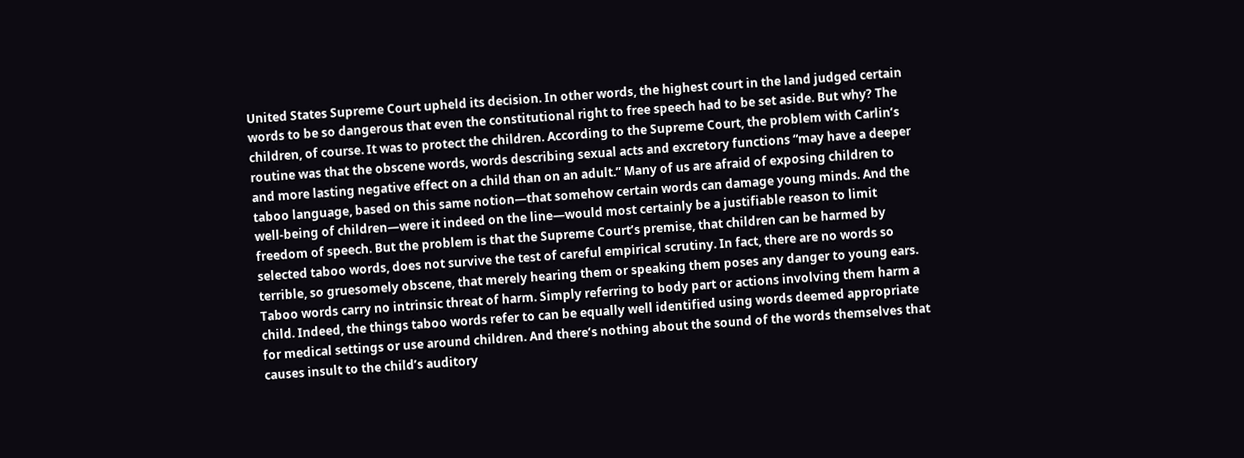United States Supreme Court upheld its decision. In other words, the highest court in the land judged certain words to be so dangerous that even the constitutional right to free speech had to be set aside. But why? The children, of course. It was to protect the children. According to the Supreme Court, the problem with Carlin’s routine was that the obscene words, words describing sexual acts and excretory functions “may have a deeper and more lasting negative effect on a child than on an adult.” Many of us are afraid of exposing children to taboo language, based on this same notion—that somehow certain words can damage young minds. And the well-being of children—were it indeed on the line—would most certainly be a justifiable reason to limit freedom of speech. But the problem is that the Supreme Court’s premise, that children can be harmed by selected taboo words, does not survive the test of careful empirical scrutiny. In fact, there are no words so terrible, so gruesomely obscene, that merely hearing them or speaking them poses any danger to young ears. Taboo words carry no intrinsic threat of harm. Simply referring to body part or actions involving them harm a child. Indeed, the things taboo words refer to can be equally well identified using words deemed appropriate for medical settings or use around children. And there’s nothing about the sound of the words themselves that causes insult to the child’s auditory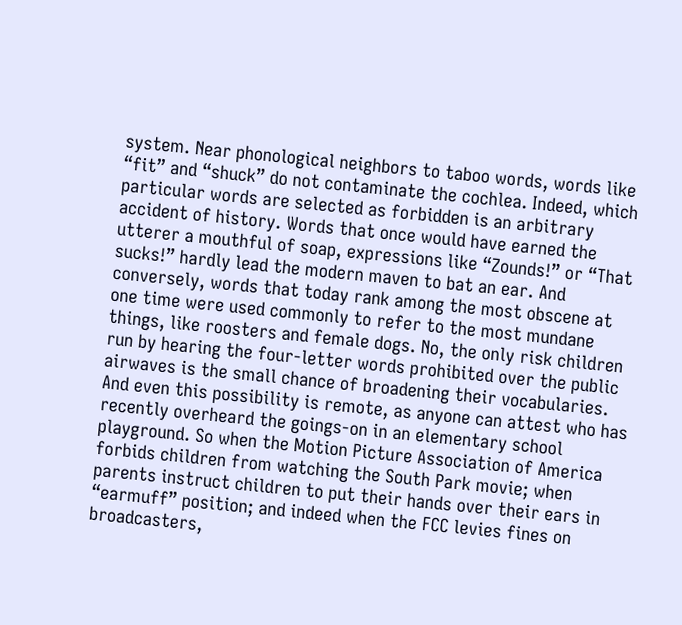system. Near phonological neighbors to taboo words, words like “fit” and “shuck” do not contaminate the cochlea. Indeed, which particular words are selected as forbidden is an arbitrary accident of history. Words that once would have earned the utterer a mouthful of soap, expressions like “Zounds!” or “That sucks!” hardly lead the modern maven to bat an ear. And conversely, words that today rank among the most obscene at one time were used commonly to refer to the most mundane things, like roosters and female dogs. No, the only risk children run by hearing the four-letter words prohibited over the public airwaves is the small chance of broadening their vocabularies. And even this possibility is remote, as anyone can attest who has recently overheard the goings-on in an elementary school playground. So when the Motion Picture Association of America forbids children from watching the South Park movie; when parents instruct children to put their hands over their ears in “earmuff” position; and indeed when the FCC levies fines on broadcasters,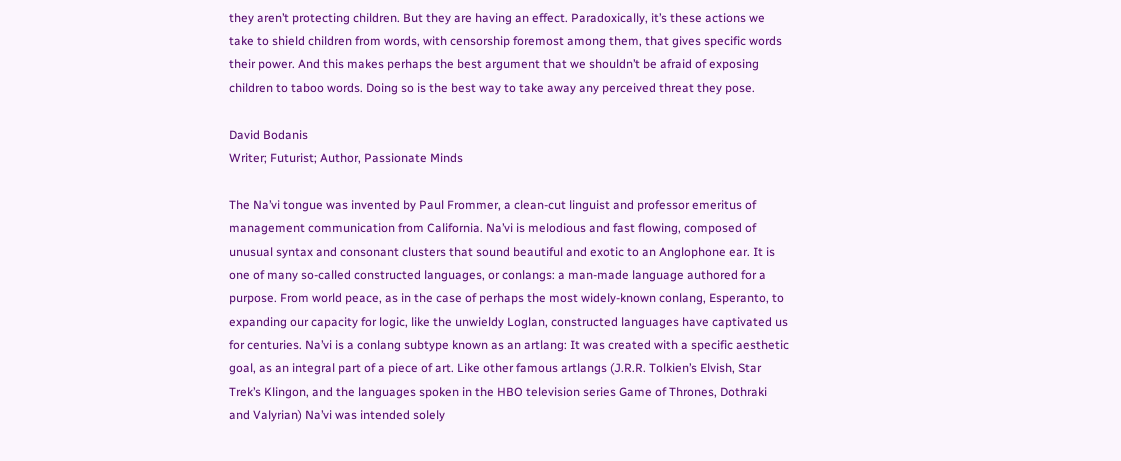they aren’t protecting children. But they are having an effect. Paradoxically, it’s these actions we take to shield children from words, with censorship foremost among them, that gives specific words their power. And this makes perhaps the best argument that we shouldn’t be afraid of exposing children to taboo words. Doing so is the best way to take away any perceived threat they pose.

David Bodanis
Writer; Futurist; Author, Passionate Minds

The Na’vi tongue was invented by Paul Frommer, a clean-cut linguist and professor emeritus of management communication from California. Na’vi is melodious and fast flowing, composed of unusual syntax and consonant clusters that sound beautiful and exotic to an Anglophone ear. It is one of many so-called constructed languages, or conlangs: a man-made language authored for a purpose. From world peace, as in the case of perhaps the most widely-known conlang, Esperanto, to expanding our capacity for logic, like the unwieldy Loglan, constructed languages have captivated us for centuries. Na’vi is a conlang subtype known as an artlang: It was created with a specific aesthetic goal, as an integral part of a piece of art. Like other famous artlangs (J.R.R. Tolkien’s Elvish, Star Trek’s Klingon, and the languages spoken in the HBO television series Game of Thrones, Dothraki and Valyrian) Na’vi was intended solely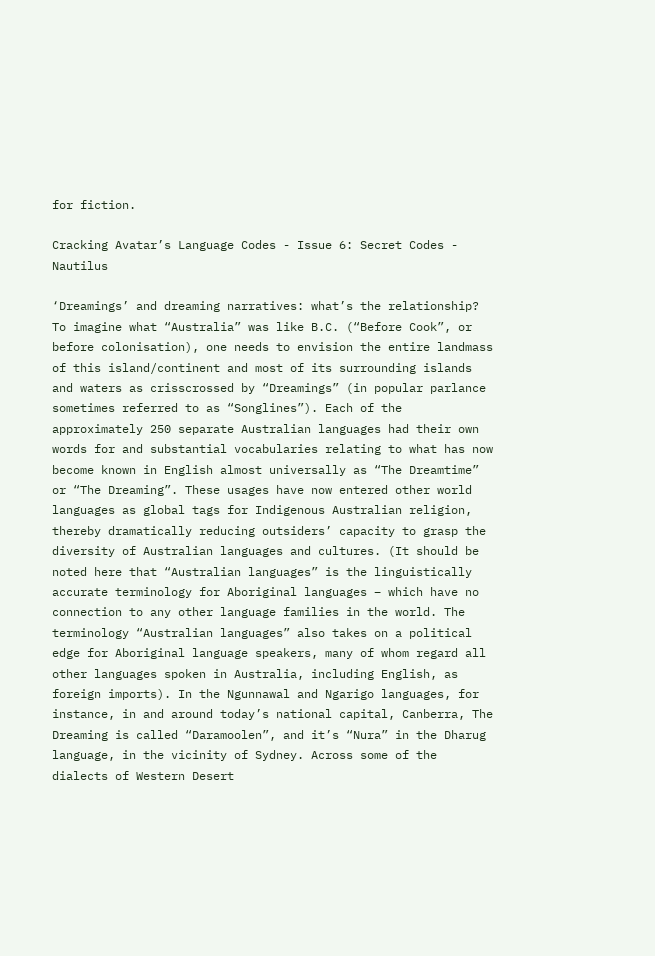for fiction.

Cracking Avatar’s Language Codes - Issue 6: Secret Codes - Nautilus

‘Dreamings’ and dreaming narratives: what’s the relationship?
To imagine what “Australia” was like B.C. (“Before Cook”, or before colonisation), one needs to envision the entire landmass of this island/continent and most of its surrounding islands and waters as crisscrossed by “Dreamings” (in popular parlance sometimes referred to as “Songlines”). Each of the approximately 250 separate Australian languages had their own words for and substantial vocabularies relating to what has now become known in English almost universally as “The Dreamtime” or “The Dreaming”. These usages have now entered other world languages as global tags for Indigenous Australian religion, thereby dramatically reducing outsiders’ capacity to grasp the diversity of Australian languages and cultures. (It should be noted here that “Australian languages” is the linguistically accurate terminology for Aboriginal languages – which have no connection to any other language families in the world. The terminology “Australian languages” also takes on a political edge for Aboriginal language speakers, many of whom regard all other languages spoken in Australia, including English, as foreign imports). In the Ngunnawal and Ngarigo languages, for instance, in and around today’s national capital, Canberra, The Dreaming is called “Daramoolen”, and it’s “Nura” in the Dharug language, in the vicinity of Sydney. Across some of the dialects of Western Desert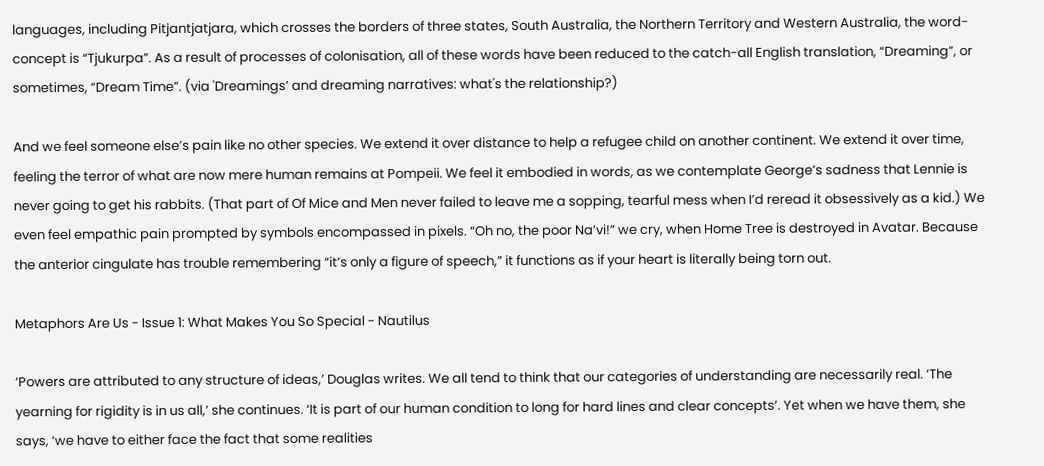languages, including Pitjantjatjara, which crosses the borders of three states, South Australia, the Northern Territory and Western Australia, the word-concept is “Tjukurpa”. As a result of processes of colonisation, all of these words have been reduced to the catch-all English translation, “Dreaming”, or sometimes, “Dream Time”. (via 'Dreamings’ and dreaming narratives: what's the relationship?)

And we feel someone else’s pain like no other species. We extend it over distance to help a refugee child on another continent. We extend it over time, feeling the terror of what are now mere human remains at Pompeii. We feel it embodied in words, as we contemplate George’s sadness that Lennie is never going to get his rabbits. (That part of Of Mice and Men never failed to leave me a sopping, tearful mess when I’d reread it obsessively as a kid.) We even feel empathic pain prompted by symbols encompassed in pixels. “Oh no, the poor Na’vi!” we cry, when Home Tree is destroyed in Avatar. Because the anterior cingulate has trouble remembering “it’s only a figure of speech,” it functions as if your heart is literally being torn out.

Metaphors Are Us - Issue 1: What Makes You So Special - Nautilus

‘Powers are attributed to any structure of ideas,’ Douglas writes. We all tend to think that our categories of understanding are necessarily real. ‘The yearning for rigidity is in us all,’ she continues. ‘It is part of our human condition to long for hard lines and clear concepts’. Yet when we have them, she says, ‘we have to either face the fact that some realities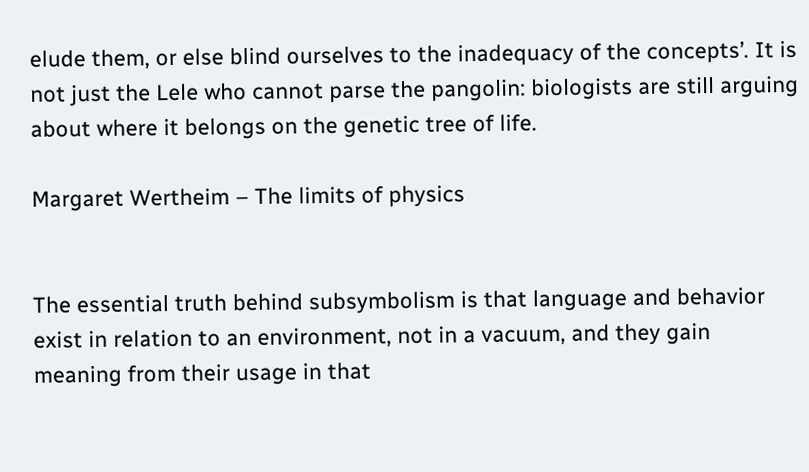elude them, or else blind ourselves to the inadequacy of the concepts’. It is not just the Lele who cannot parse the pangolin: biologists are still arguing about where it belongs on the genetic tree of life.

Margaret Wertheim – The limits of physics


The essential truth behind subsymbolism is that language and behavior exist in relation to an environment, not in a vacuum, and they gain meaning from their usage in that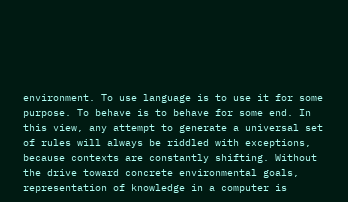environment. To use language is to use it for some purpose. To behave is to behave for some end. In this view, any attempt to generate a universal set of rules will always be riddled with exceptions, because contexts are constantly shifting. Without the drive toward concrete environmental goals, representation of knowledge in a computer is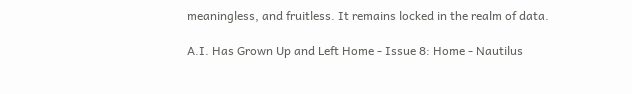meaningless, and fruitless. It remains locked in the realm of data.

A.I. Has Grown Up and Left Home - Issue 8: Home - Nautilus